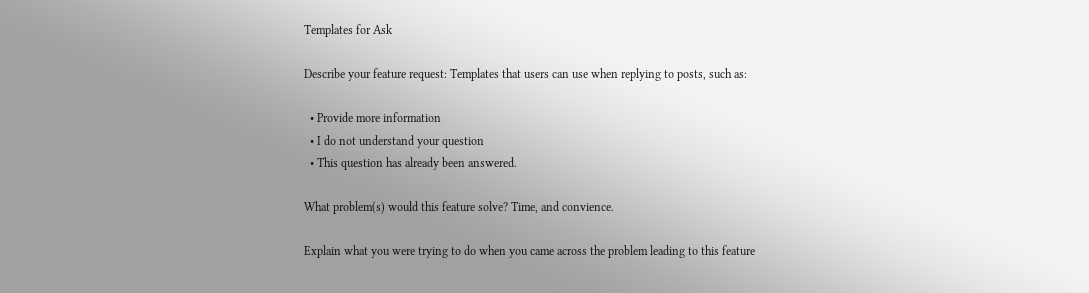Templates for Ask

Describe your feature request: Templates that users can use when replying to posts, such as:

  • Provide more information
  • I do not understand your question
  • This question has already been answered.

What problem(s) would this feature solve? Time, and convience.

Explain what you were trying to do when you came across the problem leading to this feature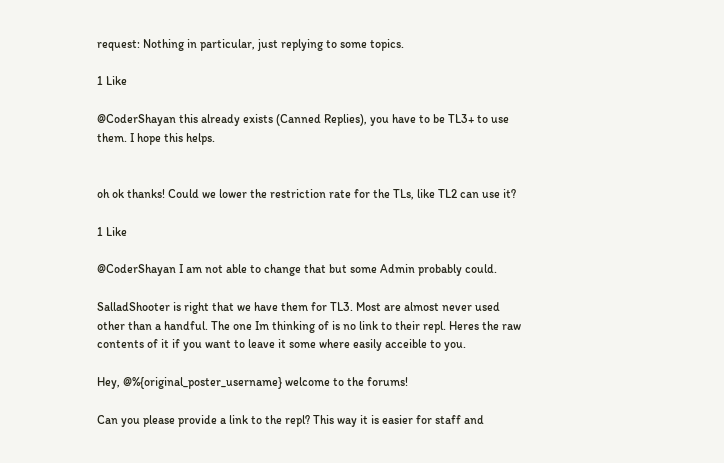request: Nothing in particular, just replying to some topics.

1 Like

@CoderShayan this already exists (Canned Replies), you have to be TL3+ to use them. I hope this helps.


oh ok thanks! Could we lower the restriction rate for the TLs, like TL2 can use it?

1 Like

@CoderShayan I am not able to change that but some Admin probably could.

SalladShooter is right that we have them for TL3. Most are almost never used other than a handful. The one Im thinking of is no link to their repl. Heres the raw contents of it if you want to leave it some where easily acceible to you.

Hey, @%{original_poster_username} welcome to the forums!

Can you please provide a link to the repl? This way it is easier for staff and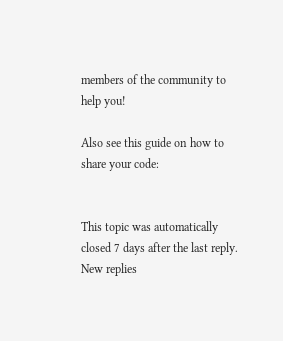members of the community to help you!

Also see this guide on how to share your code:


This topic was automatically closed 7 days after the last reply. New replies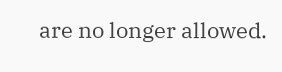are no longer allowed.